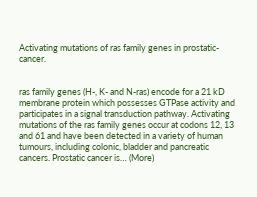Activating mutations of ras family genes in prostatic-cancer.


ras family genes (H-, K- and N-ras) encode for a 21 kD membrane protein which possesses GTPase activity and participates in a signal transduction pathway. Activating mutations of the ras family genes occur at codons 12, 13 and 61 and have been detected in a variety of human tumours, including colonic, bladder and pancreatic cancers. Prostatic cancer is… (More)